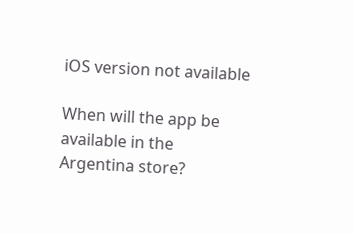iOS version not available

When will the app be available in the Argentina store?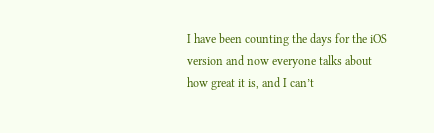I have been counting the days for the iOS version and now everyone talks about how great it is, and I can’t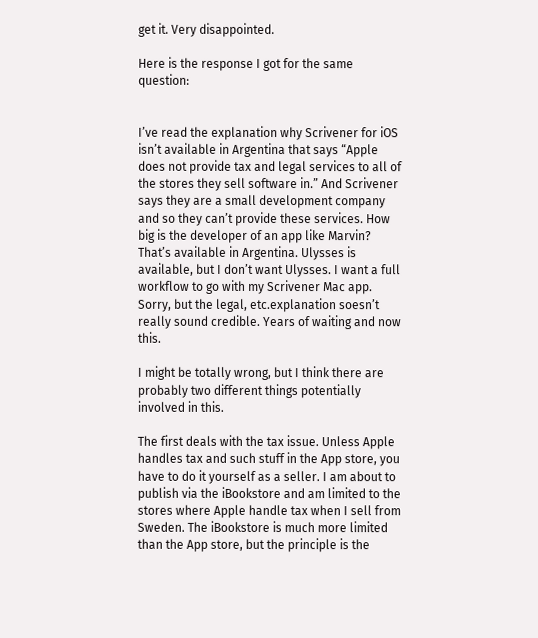get it. Very disappointed.

Here is the response I got for the same question:


I’ve read the explanation why Scrivener for iOS isn’t available in Argentina that says “Apple does not provide tax and legal services to all of the stores they sell software in.” And Scrivener says they are a small development company and so they can’t provide these services. How big is the developer of an app like Marvin? That’s available in Argentina. Ulysses is available, but I don’t want Ulysses. I want a full workflow to go with my Scrivener Mac app. Sorry, but the legal, etc.explanation soesn’t really sound credible. Years of waiting and now this.

I might be totally wrong, but I think there are probably two different things potentially involved in this.

The first deals with the tax issue. Unless Apple handles tax and such stuff in the App store, you have to do it yourself as a seller. I am about to publish via the iBookstore and am limited to the stores where Apple handle tax when I sell from Sweden. The iBookstore is much more limited than the App store, but the principle is the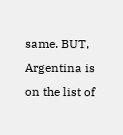same. BUT, Argentina is on the list of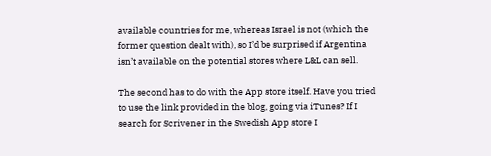available countries for me, whereas Israel is not (which the former question dealt with), so I’d be surprised if Argentina isn’t available on the potential stores where L&L can sell.

The second has to do with the App store itself. Have you tried to use the link provided in the blog, going via iTunes? If I search for Scrivener in the Swedish App store I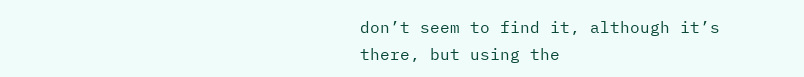don’t seem to find it, although it’s there, but using the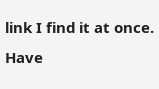link I find it at once. Have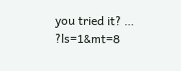you tried it? … ?ls=1&mt=8